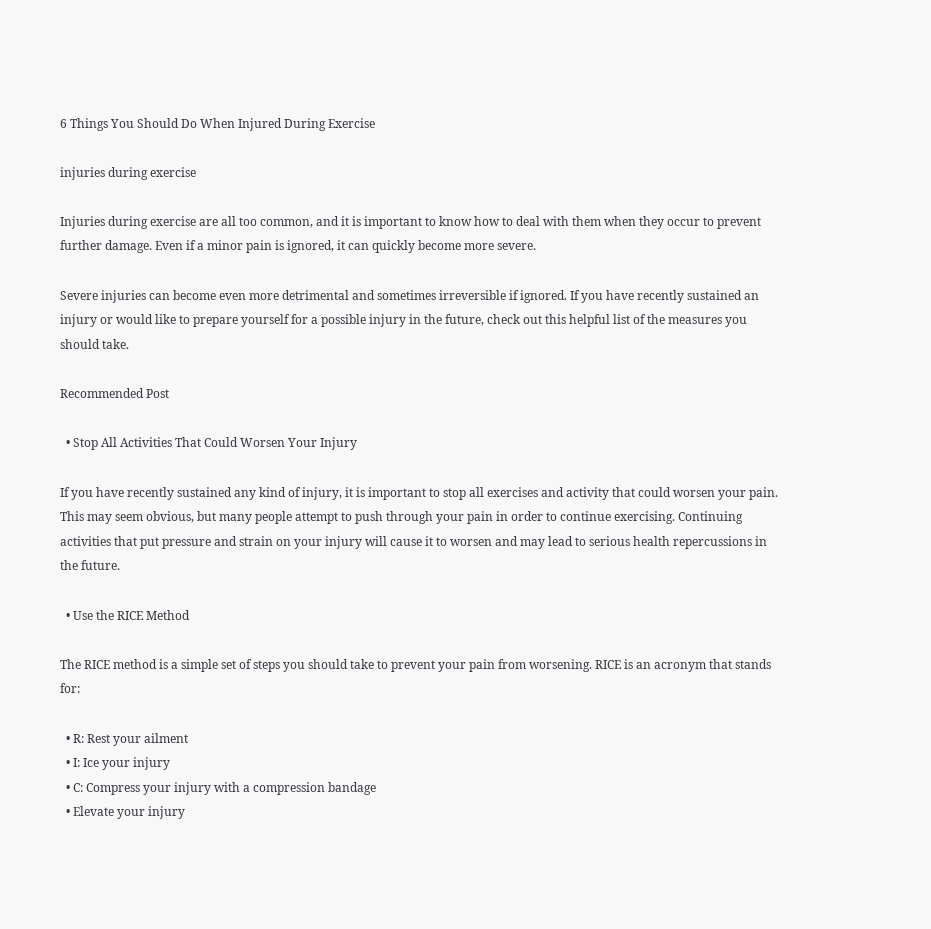6 Things You Should Do When Injured During Exercise

injuries during exercise

Injuries during exercise are all too common, and it is important to know how to deal with them when they occur to prevent further damage. Even if a minor pain is ignored, it can quickly become more severe.

Severe injuries can become even more detrimental and sometimes irreversible if ignored. If you have recently sustained an injury or would like to prepare yourself for a possible injury in the future, check out this helpful list of the measures you should take.

Recommended Post

  • Stop All Activities That Could Worsen Your Injury

If you have recently sustained any kind of injury, it is important to stop all exercises and activity that could worsen your pain. This may seem obvious, but many people attempt to push through your pain in order to continue exercising. Continuing activities that put pressure and strain on your injury will cause it to worsen and may lead to serious health repercussions in the future.

  • Use the RICE Method

The RICE method is a simple set of steps you should take to prevent your pain from worsening. RICE is an acronym that stands for:

  • R: Rest your ailment
  • I: Ice your injury
  • C: Compress your injury with a compression bandage
  • Elevate your injury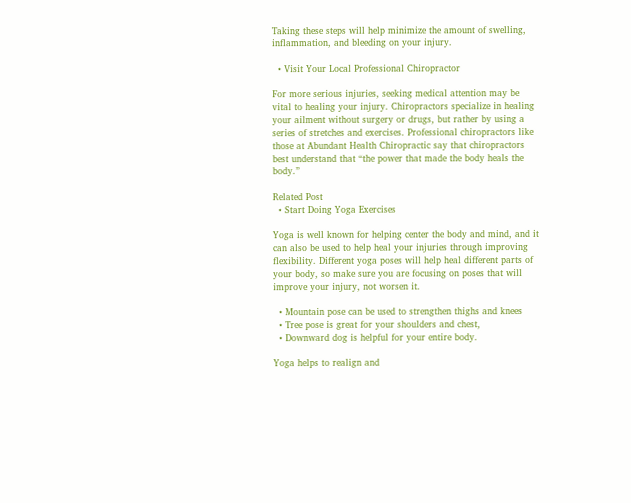Taking these steps will help minimize the amount of swelling, inflammation, and bleeding on your injury.

  • Visit Your Local Professional Chiropractor

For more serious injuries, seeking medical attention may be vital to healing your injury. Chiropractors specialize in healing your ailment without surgery or drugs, but rather by using a series of stretches and exercises. Professional chiropractors like those at Abundant Health Chiropractic say that chiropractors best understand that “the power that made the body heals the body.”

Related Post
  • Start Doing Yoga Exercises

Yoga is well known for helping center the body and mind, and it can also be used to help heal your injuries through improving flexibility. Different yoga poses will help heal different parts of your body, so make sure you are focusing on poses that will improve your injury, not worsen it.

  • Mountain pose can be used to strengthen thighs and knees
  • Tree pose is great for your shoulders and chest,
  • Downward dog is helpful for your entire body.

Yoga helps to realign and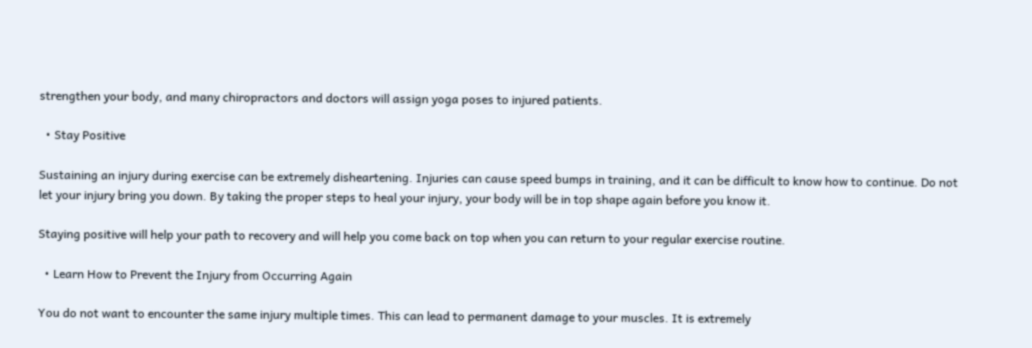strengthen your body, and many chiropractors and doctors will assign yoga poses to injured patients.

  • Stay Positive

Sustaining an injury during exercise can be extremely disheartening. Injuries can cause speed bumps in training, and it can be difficult to know how to continue. Do not let your injury bring you down. By taking the proper steps to heal your injury, your body will be in top shape again before you know it.

Staying positive will help your path to recovery and will help you come back on top when you can return to your regular exercise routine.

  • Learn How to Prevent the Injury from Occurring Again

You do not want to encounter the same injury multiple times. This can lead to permanent damage to your muscles. It is extremely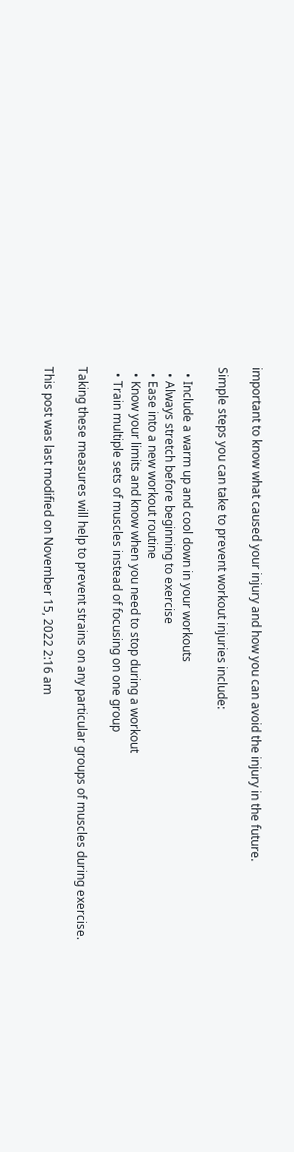important to know what caused your injury and how you can avoid the injury in the future.

Simple steps you can take to prevent workout injuries include:

  • Include a warm up and cool down in your workouts
  • Always stretch before beginning to exercise
  • Ease into a new workout routine
  • Know your limits and know when you need to stop during a workout
  • Train multiple sets of muscles instead of focusing on one group

Taking these measures will help to prevent strains on any particular groups of muscles during exercise.

This post was last modified on November 15, 2022 2:16 am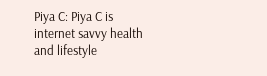Piya C: Piya C is internet savvy health and lifestyle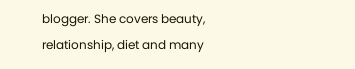blogger. She covers beauty, relationship, diet and many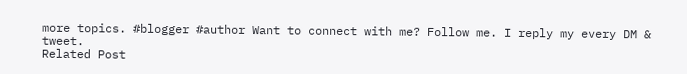more topics. #blogger #author Want to connect with me? Follow me. I reply my every DM & tweet.
Related Post